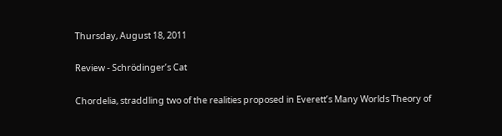Thursday, August 18, 2011

Review - Schrödinger’s Cat

Chordelia, straddling two of the realities proposed in Everett’s Many Worlds Theory of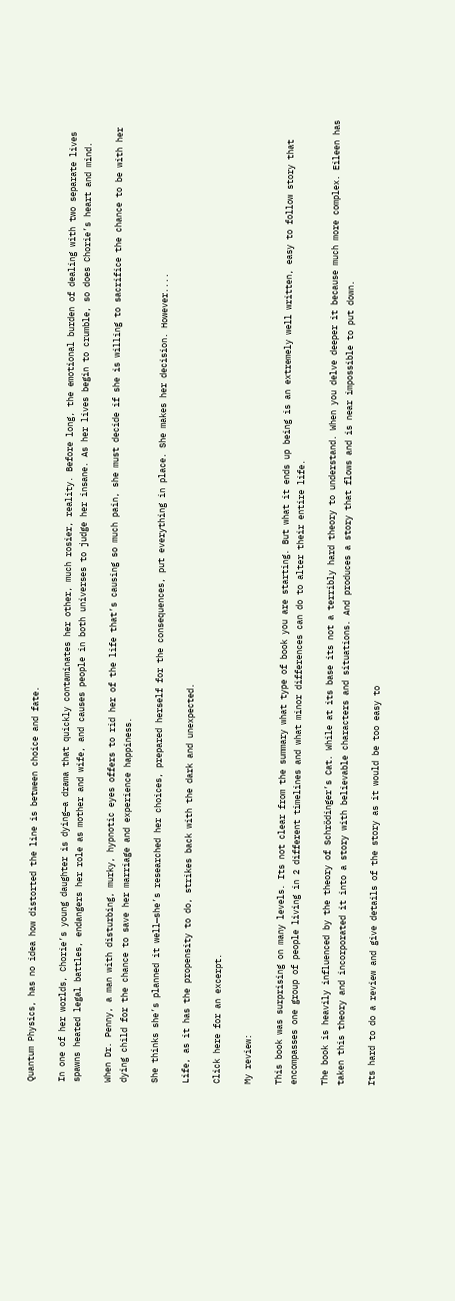Quantum Physics, has no idea how distorted the line is between choice and fate.

In one of her worlds, Chorie’s young daughter is dying—a drama that quickly contaminates her other, much rosier, reality. Before long, the emotional burden of dealing with two separate lives spawns heated legal battles, endangers her role as mother and wife, and causes people in both universes to judge her insane. As her lives begin to crumble, so does Chorie’s heart and mind.

When Dr. Penny, a man with disturbing, murky, hypnotic eyes offers to rid her of the life that’s causing so much pain, she must decide if she is willing to sacrifice the chance to be with her dying child for the chance to save her marriage and experience happiness.

She thinks she’s planned it well—she’s researched her choices, prepared herself for the consequences, put everything in place. She makes her decision. However....

Life, as it has the propensity to do, strikes back with the dark and unexpected.

Click here for an excerpt.

My review:

This book was surprising on many levels. Its not clear from the summary what type of book you are starting. But what it ends up being is an extremely well written, easy to follow story that encompasses one group of people living in 2 different timelines and what minor differences can do to alter their entire life.

The book is heavily influenced by the theory of Schrödinger’s Cat. While at its base its not a terribly hard theory to understand. When you delve deeper it because much more complex. Eileen has taken this theory and incorporated it into a story with believable characters and situations. And produces a story that flows and is near impossible to put down.

Its hard to do a review and give details of the story as it would be too easy to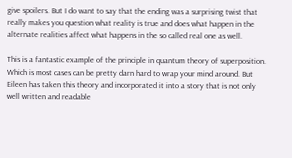give spoilers. But I do want to say that the ending was a surprising twist that really makes you question what reality is true and does what happen in the alternate realities affect what happens in the so called real one as well.

This is a fantastic example of the principle in quantum theory of superposition. Which is most cases can be pretty darn hard to wrap your mind around. But Eileen has taken this theory and incorporated it into a story that is not only well written and readable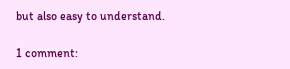but also easy to understand.

1 comment: